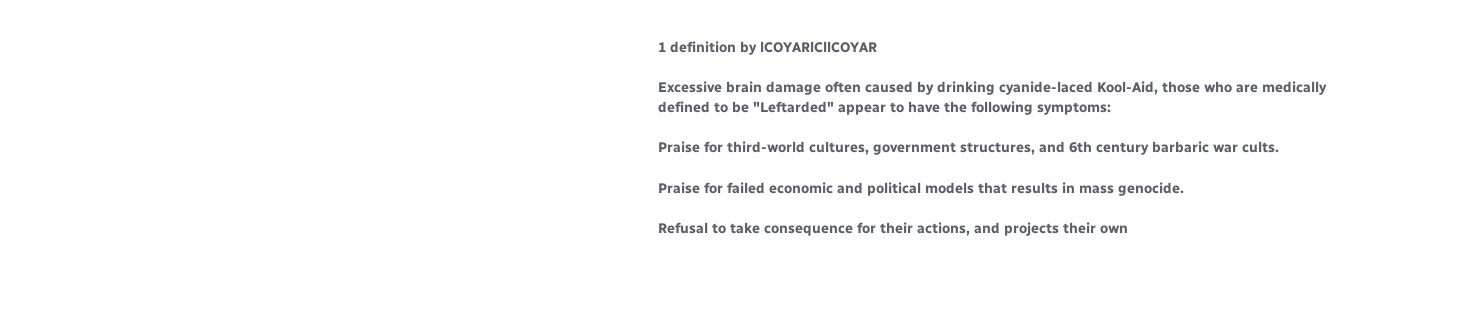1 definition by lCOYARlCllCOYAR

Excessive brain damage often caused by drinking cyanide-laced Kool-Aid, those who are medically defined to be "Leftarded" appear to have the following symptoms:

Praise for third-world cultures, government structures, and 6th century barbaric war cults.

Praise for failed economic and political models that results in mass genocide.

Refusal to take consequence for their actions, and projects their own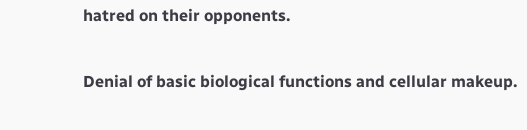hatred on their opponents.

Denial of basic biological functions and cellular makeup.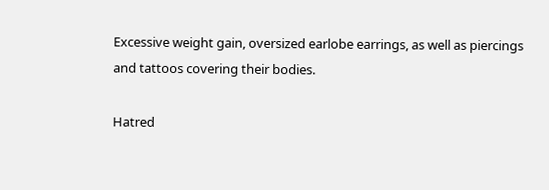Excessive weight gain, oversized earlobe earrings, as well as piercings and tattoos covering their bodies.

Hatred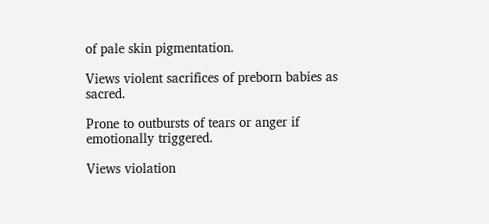of pale skin pigmentation.

Views violent sacrifices of preborn babies as sacred.

Prone to outbursts of tears or anger if emotionally triggered.

Views violation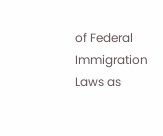of Federal Immigration Laws as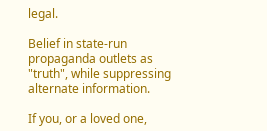legal.

Belief in state-run propaganda outlets as "truth", while suppressing alternate information.

If you, or a loved one,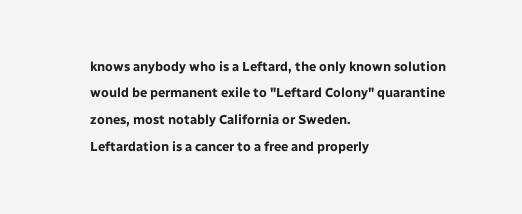knows anybody who is a Leftard, the only known solution would be permanent exile to "Leftard Colony" quarantine zones, most notably California or Sweden.
Leftardation is a cancer to a free and properly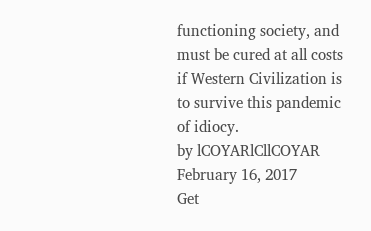functioning society, and must be cured at all costs if Western Civilization is to survive this pandemic of idiocy.
by lCOYARlCllCOYAR February 16, 2017
Get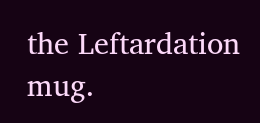the Leftardation mug.